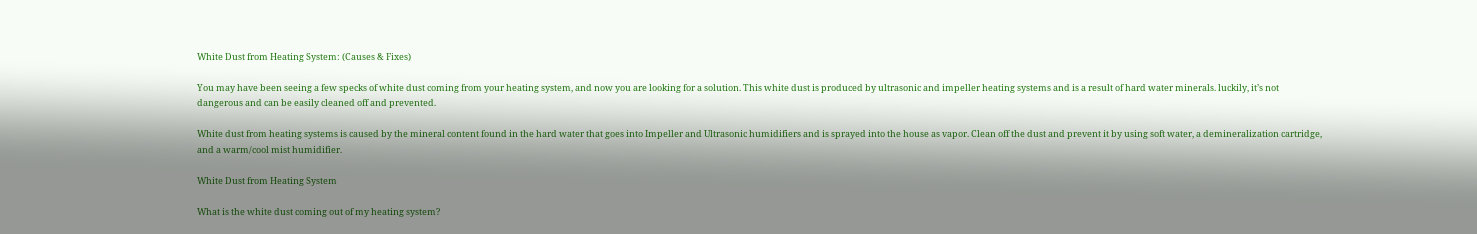White Dust from Heating System: (Causes & Fixes)

You may have been seeing a few specks of white dust coming from your heating system, and now you are looking for a solution. This white dust is produced by ultrasonic and impeller heating systems and is a result of hard water minerals. luckily, it’s not dangerous and can be easily cleaned off and prevented.

White dust from heating systems is caused by the mineral content found in the hard water that goes into Impeller and Ultrasonic humidifiers and is sprayed into the house as vapor. Clean off the dust and prevent it by using soft water, a demineralization cartridge, and a warm/cool mist humidifier.

White Dust from Heating System

What is the white dust coming out of my heating system?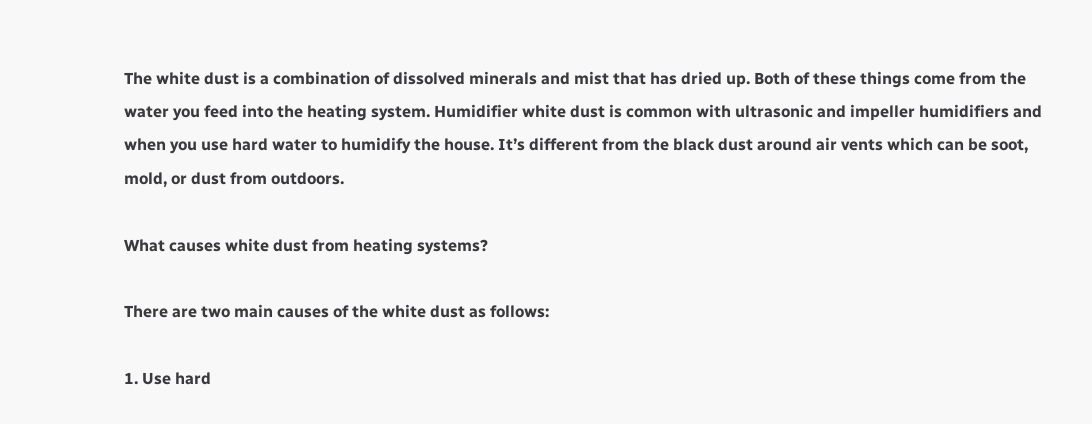The white dust is a combination of dissolved minerals and mist that has dried up. Both of these things come from the water you feed into the heating system. Humidifier white dust is common with ultrasonic and impeller humidifiers and when you use hard water to humidify the house. It’s different from the black dust around air vents which can be soot, mold, or dust from outdoors.

What causes white dust from heating systems?

There are two main causes of the white dust as follows:

1. Use hard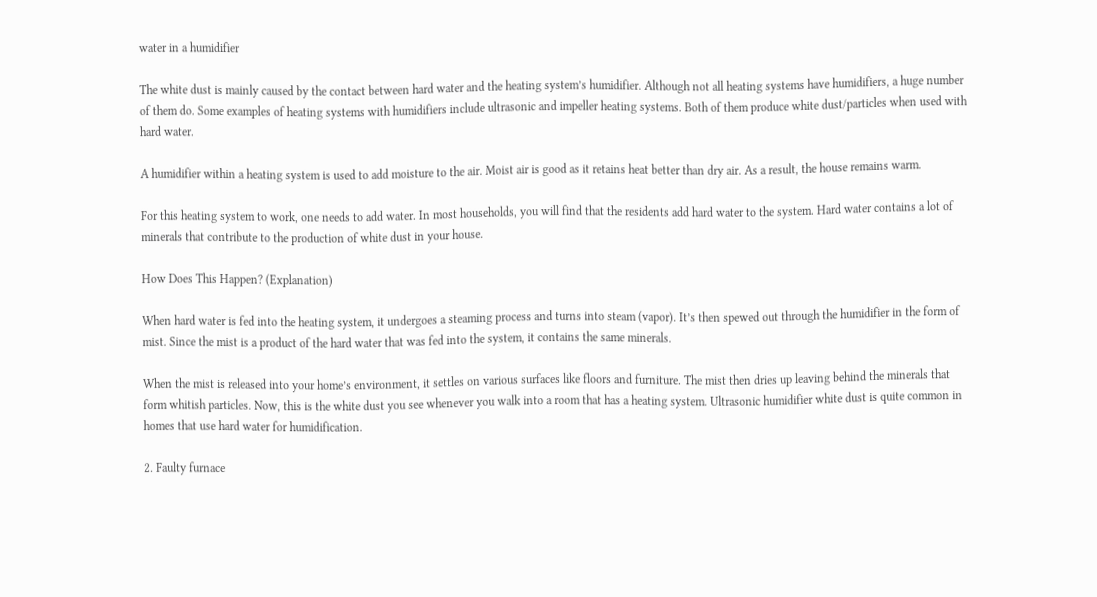water in a humidifier

The white dust is mainly caused by the contact between hard water and the heating system’s humidifier. Although not all heating systems have humidifiers, a huge number of them do. Some examples of heating systems with humidifiers include ultrasonic and impeller heating systems. Both of them produce white dust/particles when used with hard water.

A humidifier within a heating system is used to add moisture to the air. Moist air is good as it retains heat better than dry air. As a result, the house remains warm.

For this heating system to work, one needs to add water. In most households, you will find that the residents add hard water to the system. Hard water contains a lot of minerals that contribute to the production of white dust in your house.

How Does This Happen? (Explanation)

When hard water is fed into the heating system, it undergoes a steaming process and turns into steam (vapor). It’s then spewed out through the humidifier in the form of mist. Since the mist is a product of the hard water that was fed into the system, it contains the same minerals.

When the mist is released into your home’s environment, it settles on various surfaces like floors and furniture. The mist then dries up leaving behind the minerals that form whitish particles. Now, this is the white dust you see whenever you walk into a room that has a heating system. Ultrasonic humidifier white dust is quite common in homes that use hard water for humidification.

2. Faulty furnace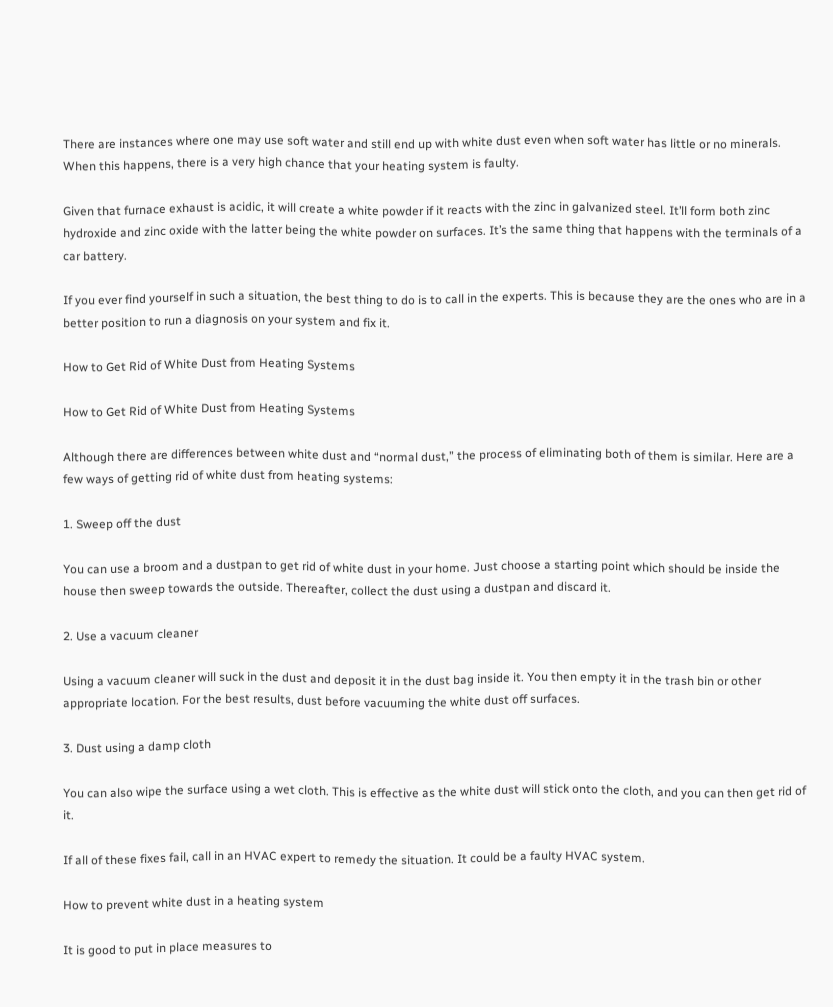There are instances where one may use soft water and still end up with white dust even when soft water has little or no minerals. When this happens, there is a very high chance that your heating system is faulty.

Given that furnace exhaust is acidic, it will create a white powder if it reacts with the zinc in galvanized steel. It’ll form both zinc hydroxide and zinc oxide with the latter being the white powder on surfaces. It’s the same thing that happens with the terminals of a car battery.

If you ever find yourself in such a situation, the best thing to do is to call in the experts. This is because they are the ones who are in a better position to run a diagnosis on your system and fix it.

How to Get Rid of White Dust from Heating Systems

How to Get Rid of White Dust from Heating Systems

Although there are differences between white dust and “normal dust,” the process of eliminating both of them is similar. Here are a few ways of getting rid of white dust from heating systems:

1. Sweep off the dust

You can use a broom and a dustpan to get rid of white dust in your home. Just choose a starting point which should be inside the house then sweep towards the outside. Thereafter, collect the dust using a dustpan and discard it.

2. Use a vacuum cleaner

Using a vacuum cleaner will suck in the dust and deposit it in the dust bag inside it. You then empty it in the trash bin or other appropriate location. For the best results, dust before vacuuming the white dust off surfaces.

3. Dust using a damp cloth

You can also wipe the surface using a wet cloth. This is effective as the white dust will stick onto the cloth, and you can then get rid of it.

If all of these fixes fail, call in an HVAC expert to remedy the situation. It could be a faulty HVAC system.

How to prevent white dust in a heating system

It is good to put in place measures to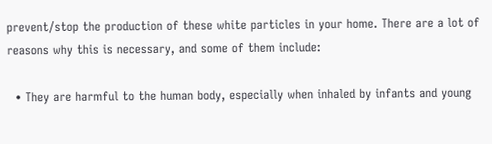prevent/stop the production of these white particles in your home. There are a lot of reasons why this is necessary, and some of them include:

  • They are harmful to the human body, especially when inhaled by infants and young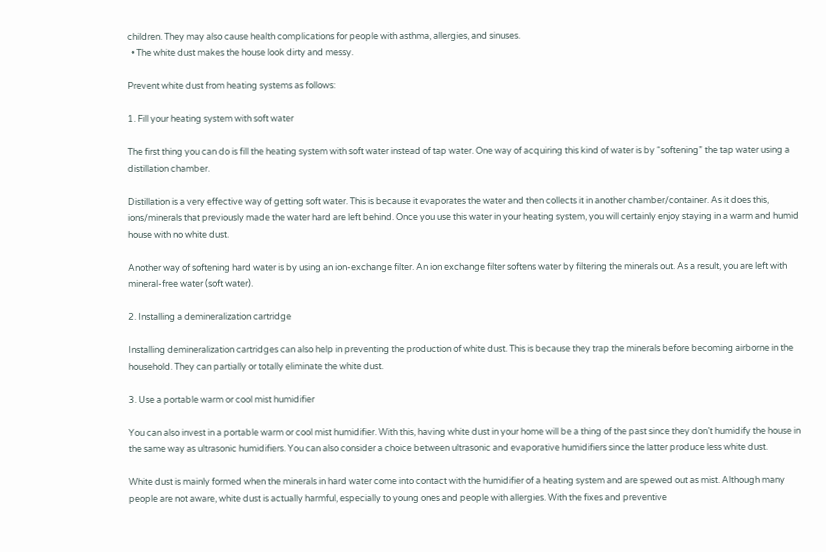children. They may also cause health complications for people with asthma, allergies, and sinuses.
  • The white dust makes the house look dirty and messy.

Prevent white dust from heating systems as follows:

1. Fill your heating system with soft water

The first thing you can do is fill the heating system with soft water instead of tap water. One way of acquiring this kind of water is by “softening” the tap water using a distillation chamber.

Distillation is a very effective way of getting soft water. This is because it evaporates the water and then collects it in another chamber/container. As it does this, ions/minerals that previously made the water hard are left behind. Once you use this water in your heating system, you will certainly enjoy staying in a warm and humid house with no white dust.

Another way of softening hard water is by using an ion-exchange filter. An ion exchange filter softens water by filtering the minerals out. As a result, you are left with mineral-free water (soft water).

2. Installing a demineralization cartridge

Installing demineralization cartridges can also help in preventing the production of white dust. This is because they trap the minerals before becoming airborne in the household. They can partially or totally eliminate the white dust.

3. Use a portable warm or cool mist humidifier

You can also invest in a portable warm or cool mist humidifier. With this, having white dust in your home will be a thing of the past since they don’t humidify the house in the same way as ultrasonic humidifiers. You can also consider a choice between ultrasonic and evaporative humidifiers since the latter produce less white dust.

White dust is mainly formed when the minerals in hard water come into contact with the humidifier of a heating system and are spewed out as mist. Although many people are not aware, white dust is actually harmful, especially to young ones and people with allergies. With the fixes and preventive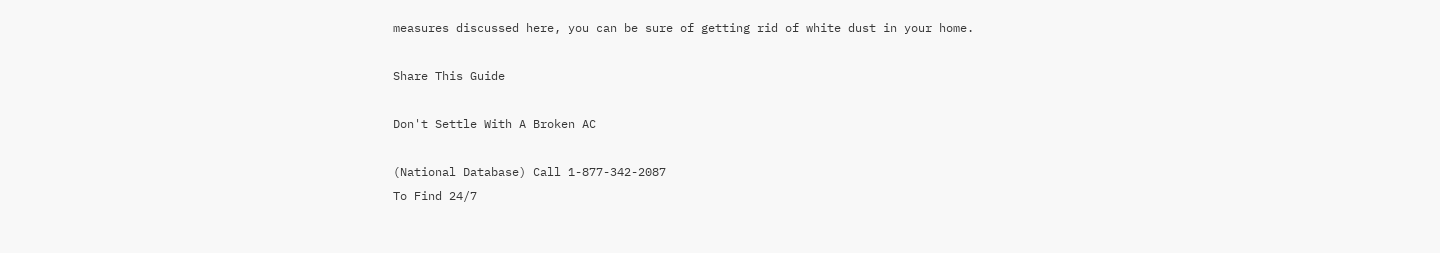measures discussed here, you can be sure of getting rid of white dust in your home.

Share This Guide

Don't Settle With A Broken AC

(National Database) Call 1-877-342-2087
To Find 24/7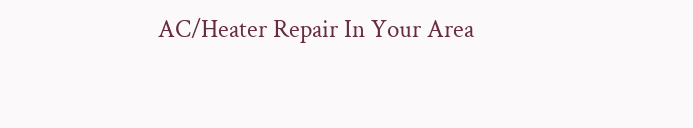AC/Heater Repair In Your Area